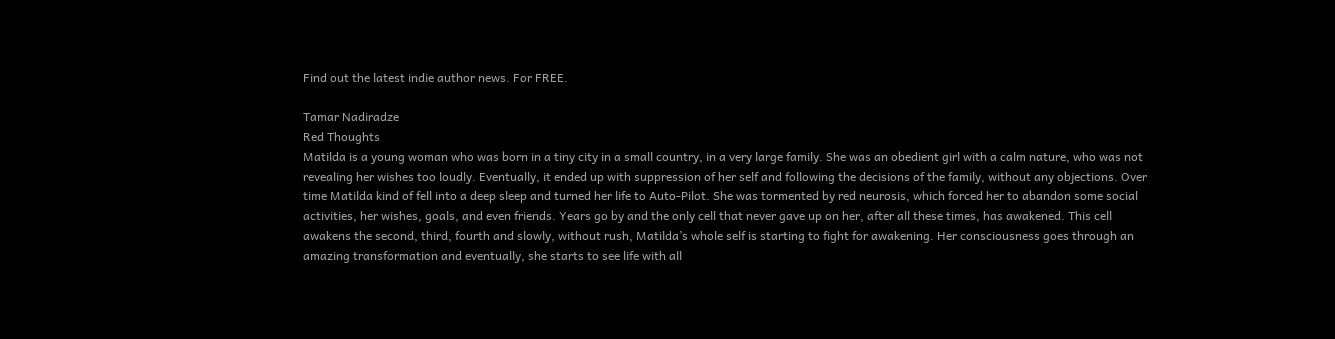Find out the latest indie author news. For FREE.

Tamar Nadiradze
Red Thoughts
Matilda is a young woman who was born in a tiny city in a small country, in a very large family. She was an obedient girl with a calm nature, who was not revealing her wishes too loudly. Eventually, it ended up with suppression of her self and following the decisions of the family, without any objections. Over time Matilda kind of fell into a deep sleep and turned her life to Auto-Pilot. She was tormented by red neurosis, which forced her to abandon some social activities, her wishes, goals, and even friends. Years go by and the only cell that never gave up on her, after all these times, has awakened. This cell awakens the second, third, fourth and slowly, without rush, Matilda’s whole self is starting to fight for awakening. Her consciousness goes through an amazing transformation and eventually, she starts to see life with all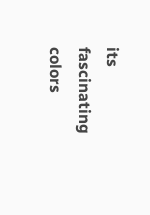its fascinating colors